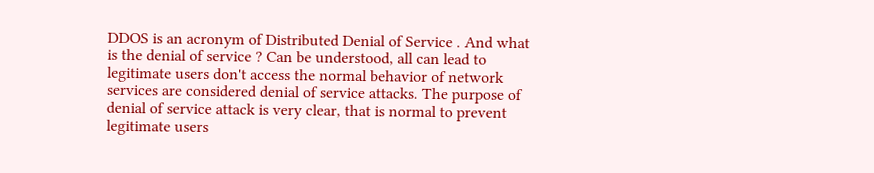DDOS is an acronym of Distributed Denial of Service . And what is the denial of service ? Can be understood, all can lead to legitimate users don't access the normal behavior of network services are considered denial of service attacks. The purpose of denial of service attack is very clear, that is normal to prevent legitimate users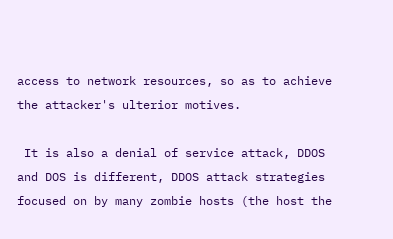access to network resources, so as to achieve the attacker's ulterior motives.

 It is also a denial of service attack, DDOS and DOS is different, DDOS attack strategies focused on by many zombie hosts (the host the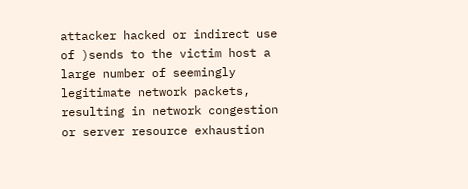attacker hacked or indirect use of )sends to the victim host a large number of seemingly legitimate network packets, resulting in network congestion or server resource exhaustion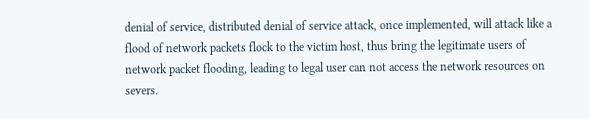denial of service, distributed denial of service attack, once implemented, will attack like a flood of network packets flock to the victim host, thus bring the legitimate users of network packet flooding, leading to legal user can not access the network resources on severs.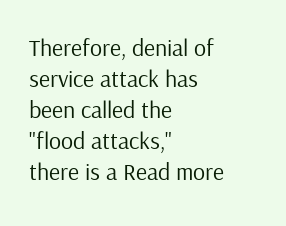Therefore, denial of service attack has been called the "flood attacks," there is a Read more